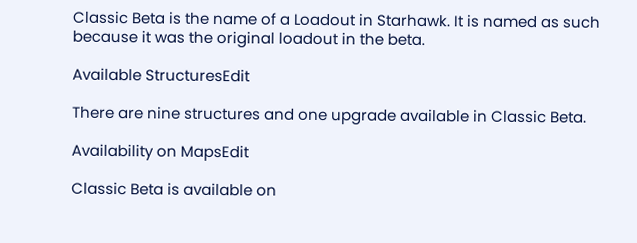Classic Beta is the name of a Loadout in Starhawk. It is named as such because it was the original loadout in the beta.

Available StructuresEdit

There are nine structures and one upgrade available in Classic Beta.

Availability on MapsEdit

Classic Beta is available on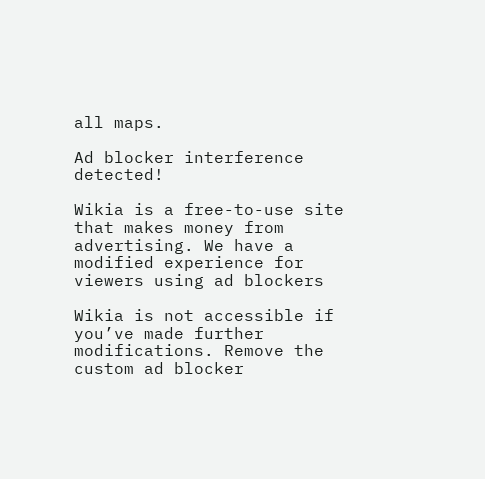all maps.

Ad blocker interference detected!

Wikia is a free-to-use site that makes money from advertising. We have a modified experience for viewers using ad blockers

Wikia is not accessible if you’ve made further modifications. Remove the custom ad blocker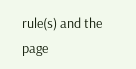rule(s) and the page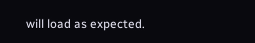will load as expected.